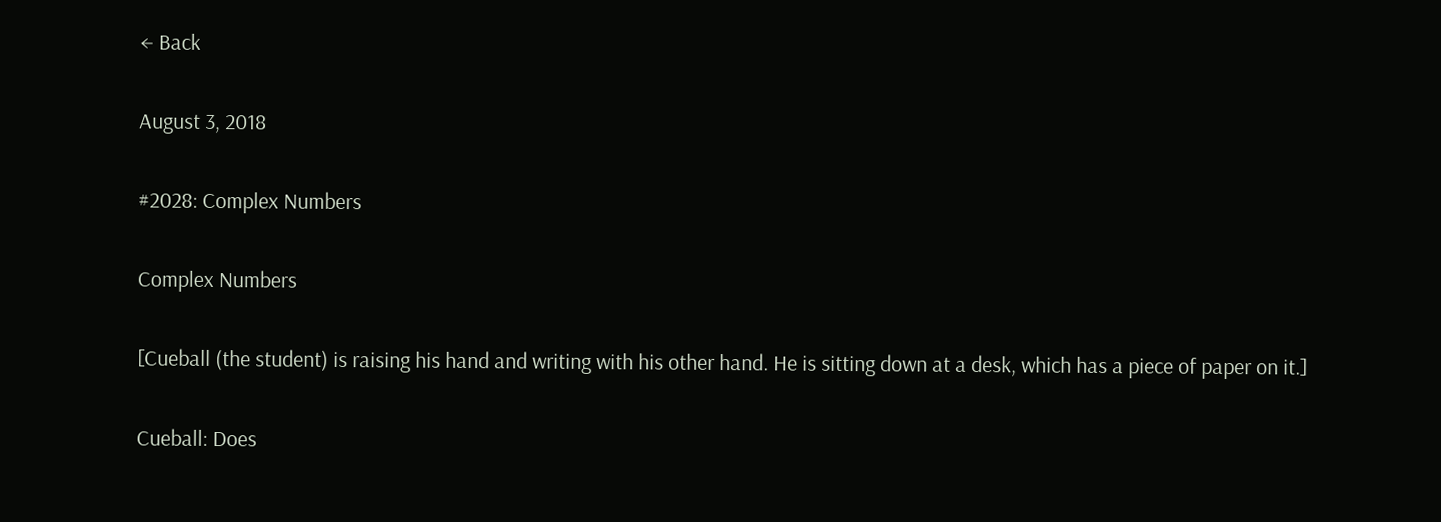← Back

August 3, 2018

#2028: Complex Numbers

Complex Numbers

[Cueball (the student) is raising his hand and writing with his other hand. He is sitting down at a desk, which has a piece of paper on it.]

Cueball: Does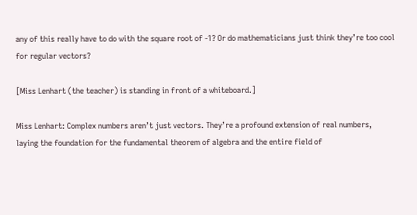any of this really have to do with the square root of -1? Or do mathematicians just think they’re too cool for regular vectors?

[Miss Lenhart (the teacher) is standing in front of a whiteboard.]

Miss Lenhart: Complex numbers aren’t just vectors. They’re a profound extension of real numbers, laying the foundation for the fundamental theorem of algebra and the entire field of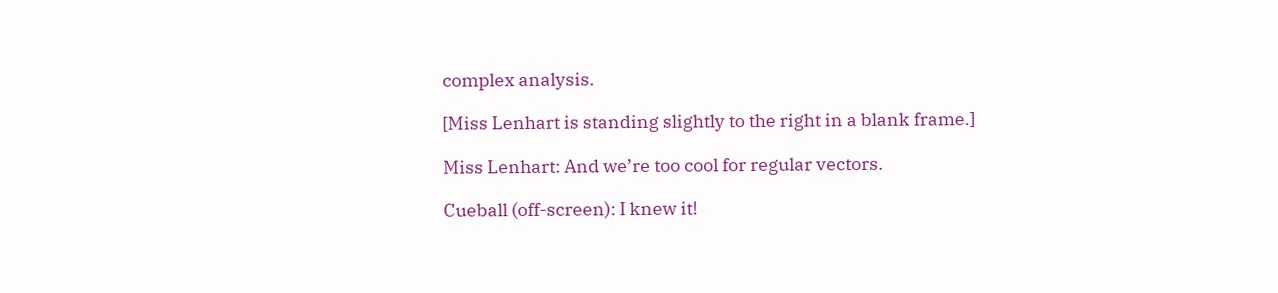complex analysis.

[Miss Lenhart is standing slightly to the right in a blank frame.]

Miss Lenhart: And we’re too cool for regular vectors.

Cueball (off-screen): I knew it!